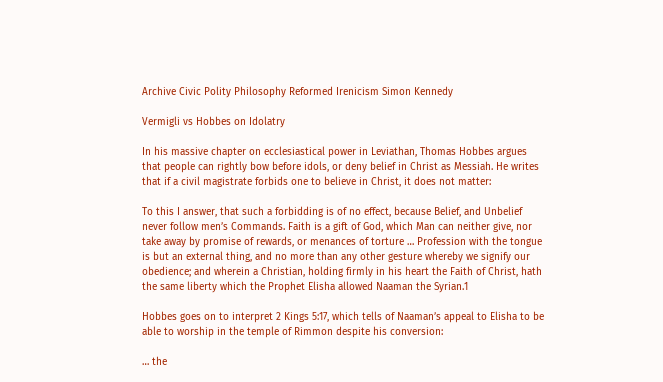Archive Civic Polity Philosophy Reformed Irenicism Simon Kennedy

Vermigli vs Hobbes on Idolatry

In his massive chapter on ecclesiastical power in Leviathan, Thomas Hobbes argues that people can rightly bow before idols, or deny belief in Christ as Messiah. He writes that if a civil magistrate forbids one to believe in Christ, it does not matter:

To this I answer, that such a forbidding is of no effect, because Belief, and Unbelief never follow men’s Commands. Faith is a gift of God, which Man can neither give, nor take away by promise of rewards, or menances of torture … Profession with the tongue is but an external thing, and no more than any other gesture whereby we signify our obedience; and wherein a Christian, holding firmly in his heart the Faith of Christ, hath the same liberty which the Prophet Elisha allowed Naaman the Syrian.1

Hobbes goes on to interpret 2 Kings 5:17, which tells of Naaman’s appeal to Elisha to be able to worship in the temple of Rimmon despite his conversion:

… the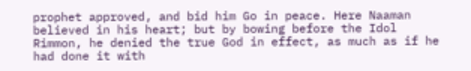prophet approved, and bid him Go in peace. Here Naaman believed in his heart; but by bowing before the Idol Rimmon, he denied the true God in effect, as much as if he had done it with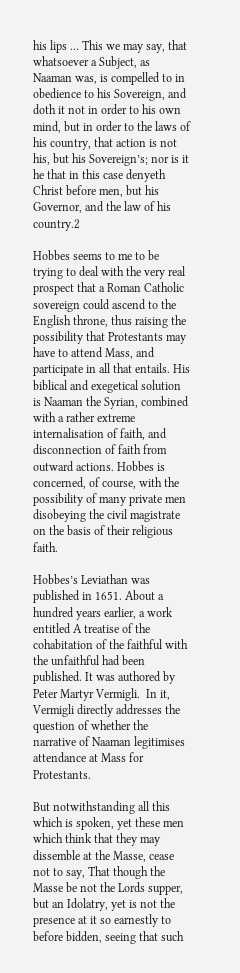his lips … This we may say, that whatsoever a Subject, as Naaman was, is compelled to in obedience to his Sovereign, and doth it not in order to his own mind, but in order to the laws of his country, that action is not his, but his Sovereign’s; nor is it he that in this case denyeth Christ before men, but his Governor, and the law of his country.2

Hobbes seems to me to be trying to deal with the very real prospect that a Roman Catholic sovereign could ascend to the English throne, thus raising the possibility that Protestants may have to attend Mass, and participate in all that entails. His biblical and exegetical solution is Naaman the Syrian, combined with a rather extreme internalisation of faith, and disconnection of faith from outward actions. Hobbes is concerned, of course, with the possibility of many private men disobeying the civil magistrate on the basis of their religious faith.

Hobbes’s Leviathan was published in 1651. About a hundred years earlier, a work entitled A treatise of the cohabitation of the faithful with the unfaithful had been published. It was authored by Peter Martyr Vermigli.  In it, Vermigli directly addresses the question of whether the narrative of Naaman legitimises attendance at Mass for Protestants.

But notwithstanding all this which is spoken, yet these men which think that they may dissemble at the Masse, cease not to say, That though the Masse be not the Lords supper, but an Idolatry, yet is not the presence at it so earnestly to before bidden, seeing that such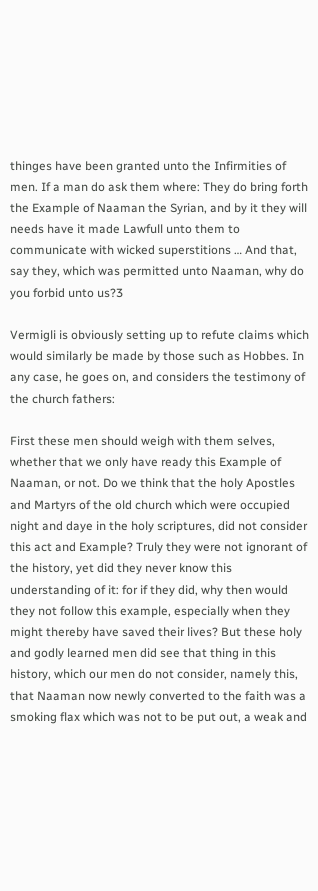thinges have been granted unto the Infirmities of men. If a man do ask them where: They do bring forth the Example of Naaman the Syrian, and by it they will needs have it made Lawfull unto them to communicate with wicked superstitions … And that, say they, which was permitted unto Naaman, why do you forbid unto us?3

Vermigli is obviously setting up to refute claims which would similarly be made by those such as Hobbes. In any case, he goes on, and considers the testimony of the church fathers:

First these men should weigh with them selves, whether that we only have ready this Example of Naaman, or not. Do we think that the holy Apostles and Martyrs of the old church which were occupied night and daye in the holy scriptures, did not consider this act and Example? Truly they were not ignorant of the history, yet did they never know this understanding of it: for if they did, why then would they not follow this example, especially when they might thereby have saved their lives? But these holy and godly learned men did see that thing in this history, which our men do not consider, namely this, that Naaman now newly converted to the faith was a smoking flax which was not to be put out, a weak and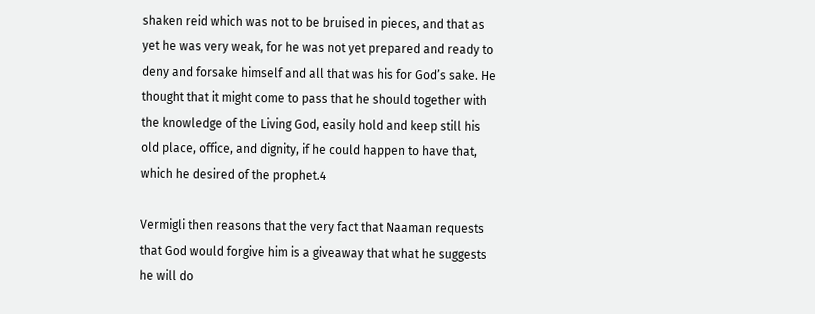shaken reid which was not to be bruised in pieces, and that as yet he was very weak, for he was not yet prepared and ready to deny and forsake himself and all that was his for God’s sake. He thought that it might come to pass that he should together with the knowledge of the Living God, easily hold and keep still his old place, office, and dignity, if he could happen to have that, which he desired of the prophet.4

Vermigli then reasons that the very fact that Naaman requests that God would forgive him is a giveaway that what he suggests he will do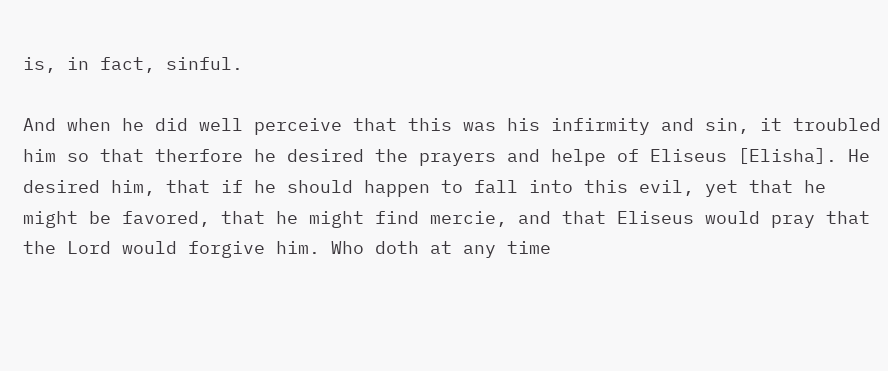is, in fact, sinful.

And when he did well perceive that this was his infirmity and sin, it troubled him so that therfore he desired the prayers and helpe of Eliseus [Elisha]. He desired him, that if he should happen to fall into this evil, yet that he might be favored, that he might find mercie, and that Eliseus would pray that the Lord would forgive him. Who doth at any time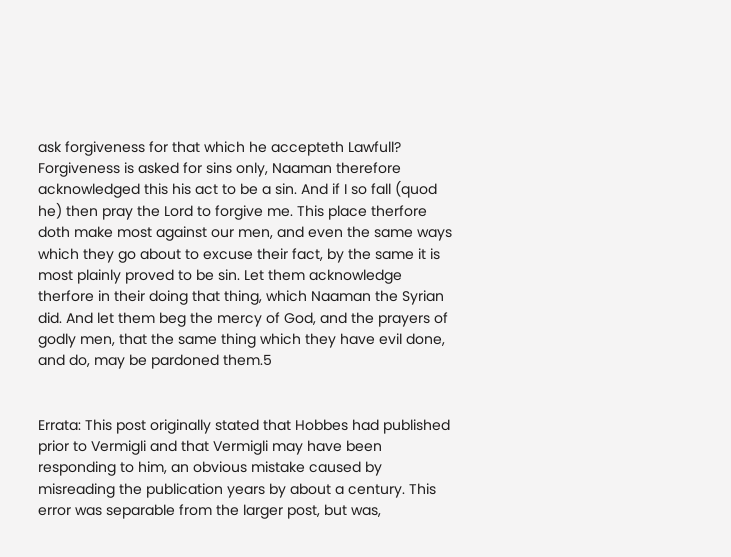ask forgiveness for that which he accepteth Lawfull? Forgiveness is asked for sins only, Naaman therefore acknowledged this his act to be a sin. And if I so fall (quod he) then pray the Lord to forgive me. This place therfore doth make most against our men, and even the same ways which they go about to excuse their fact, by the same it is most plainly proved to be sin. Let them acknowledge therfore in their doing that thing, which Naaman the Syrian did. And let them beg the mercy of God, and the prayers of godly men, that the same thing which they have evil done, and do, may be pardoned them.5


Errata: This post originally stated that Hobbes had published prior to Vermigli and that Vermigli may have been responding to him, an obvious mistake caused by misreading the publication years by about a century. This error was separable from the larger post, but was,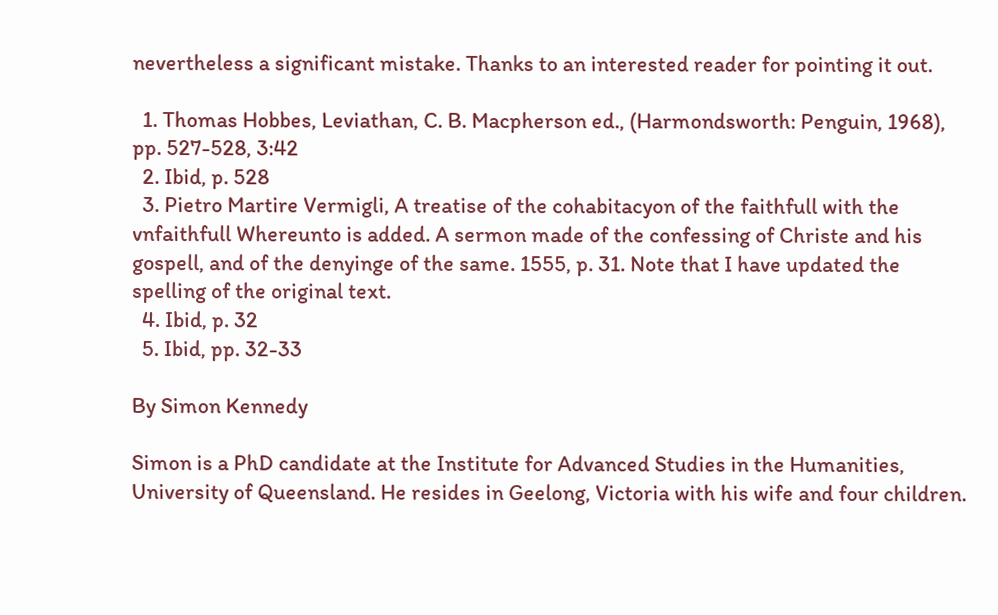nevertheless a significant mistake. Thanks to an interested reader for pointing it out.

  1. Thomas Hobbes, Leviathan, C. B. Macpherson ed., (Harmondsworth: Penguin, 1968), pp. 527-528, 3:42
  2. Ibid, p. 528
  3. Pietro Martire Vermigli, A treatise of the cohabitacyon of the faithfull with the vnfaithfull Whereunto is added. A sermon made of the confessing of Christe and his gospell, and of the denyinge of the same. 1555, p. 31. Note that I have updated the spelling of the original text.
  4. Ibid, p. 32
  5. Ibid, pp. 32-33

By Simon Kennedy

Simon is a PhD candidate at the Institute for Advanced Studies in the Humanities, University of Queensland. He resides in Geelong, Victoria with his wife and four children.